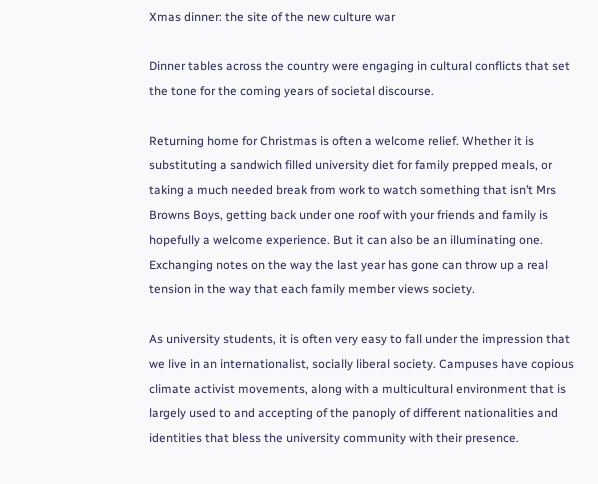Xmas dinner: the site of the new culture war

Dinner tables across the country were engaging in cultural conflicts that set the tone for the coming years of societal discourse.

Returning home for Christmas is often a welcome relief. Whether it is substituting a sandwich filled university diet for family prepped meals, or taking a much needed break from work to watch something that isn’t Mrs Browns Boys, getting back under one roof with your friends and family is hopefully a welcome experience. But it can also be an illuminating one. Exchanging notes on the way the last year has gone can throw up a real tension in the way that each family member views society.

As university students, it is often very easy to fall under the impression that we live in an internationalist, socially liberal society. Campuses have copious climate activist movements, along with a multicultural environment that is largely used to and accepting of the panoply of different nationalities and identities that bless the university community with their presence.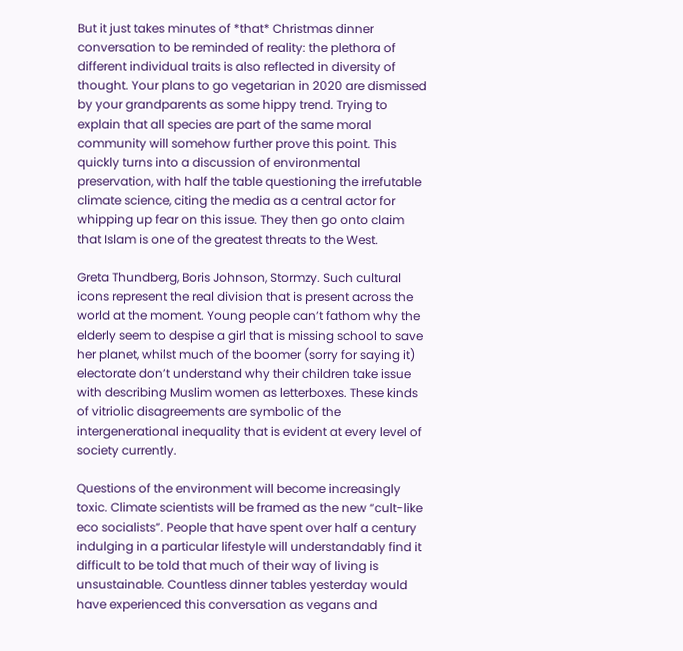But it just takes minutes of *that* Christmas dinner conversation to be reminded of reality: the plethora of different individual traits is also reflected in diversity of thought. Your plans to go vegetarian in 2020 are dismissed by your grandparents as some hippy trend. Trying to explain that all species are part of the same moral community will somehow further prove this point. This quickly turns into a discussion of environmental preservation, with half the table questioning the irrefutable climate science, citing the media as a central actor for whipping up fear on this issue. They then go onto claim that Islam is one of the greatest threats to the West.

Greta Thundberg, Boris Johnson, Stormzy. Such cultural icons represent the real division that is present across the world at the moment. Young people can’t fathom why the elderly seem to despise a girl that is missing school to save her planet, whilst much of the boomer (sorry for saying it) electorate don’t understand why their children take issue with describing Muslim women as letterboxes. These kinds of vitriolic disagreements are symbolic of the intergenerational inequality that is evident at every level of society currently.

Questions of the environment will become increasingly toxic. Climate scientists will be framed as the new “cult-like eco socialists”. People that have spent over half a century indulging in a particular lifestyle will understandably find it difficult to be told that much of their way of living is unsustainable. Countless dinner tables yesterday would have experienced this conversation as vegans and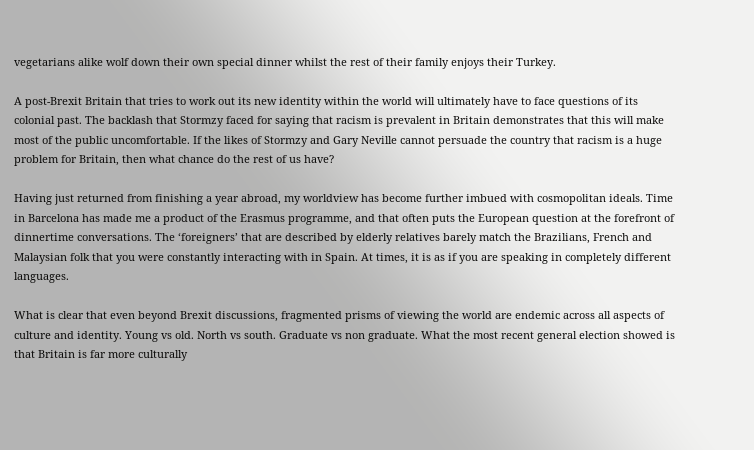vegetarians alike wolf down their own special dinner whilst the rest of their family enjoys their Turkey.

A post-Brexit Britain that tries to work out its new identity within the world will ultimately have to face questions of its colonial past. The backlash that Stormzy faced for saying that racism is prevalent in Britain demonstrates that this will make most of the public uncomfortable. If the likes of Stormzy and Gary Neville cannot persuade the country that racism is a huge problem for Britain, then what chance do the rest of us have?

Having just returned from finishing a year abroad, my worldview has become further imbued with cosmopolitan ideals. Time in Barcelona has made me a product of the Erasmus programme, and that often puts the European question at the forefront of dinnertime conversations. The ‘foreigners’ that are described by elderly relatives barely match the Brazilians, French and Malaysian folk that you were constantly interacting with in Spain. At times, it is as if you are speaking in completely different languages.

What is clear that even beyond Brexit discussions, fragmented prisms of viewing the world are endemic across all aspects of culture and identity. Young vs old. North vs south. Graduate vs non graduate. What the most recent general election showed is that Britain is far more culturally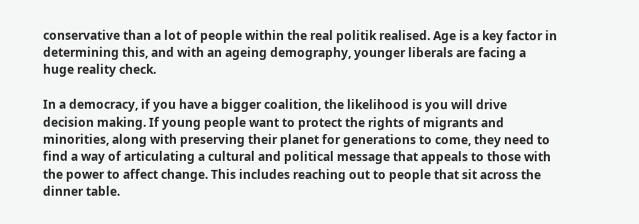conservative than a lot of people within the real politik realised. Age is a key factor in determining this, and with an ageing demography, younger liberals are facing a huge reality check.

In a democracy, if you have a bigger coalition, the likelihood is you will drive decision making. If young people want to protect the rights of migrants and minorities, along with preserving their planet for generations to come, they need to find a way of articulating a cultural and political message that appeals to those with the power to affect change. This includes reaching out to people that sit across the dinner table.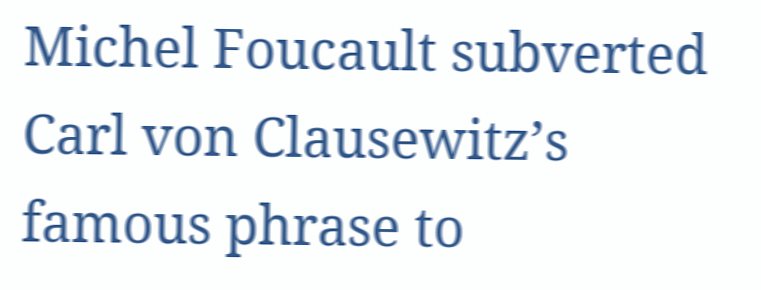Michel Foucault subverted Carl von Clausewitz’s famous phrase to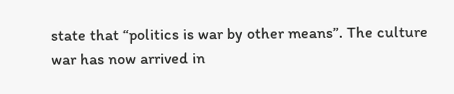state that “politics is war by other means”. The culture war has now arrived in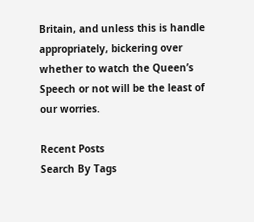Britain, and unless this is handle appropriately, bickering over whether to watch the Queen’s Speech or not will be the least of our worries.

Recent Posts
Search By Tags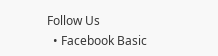Follow Us
  • Facebook Basic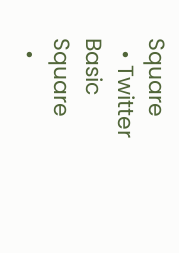Square
  • Twitter Basic Square
  •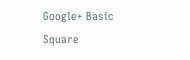Google+ Basic Square